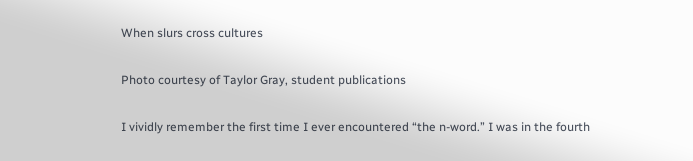When slurs cross cultures

Photo courtesy of Taylor Gray, student publications

I vividly remember the first time I ever encountered “the n-word.” I was in the fourth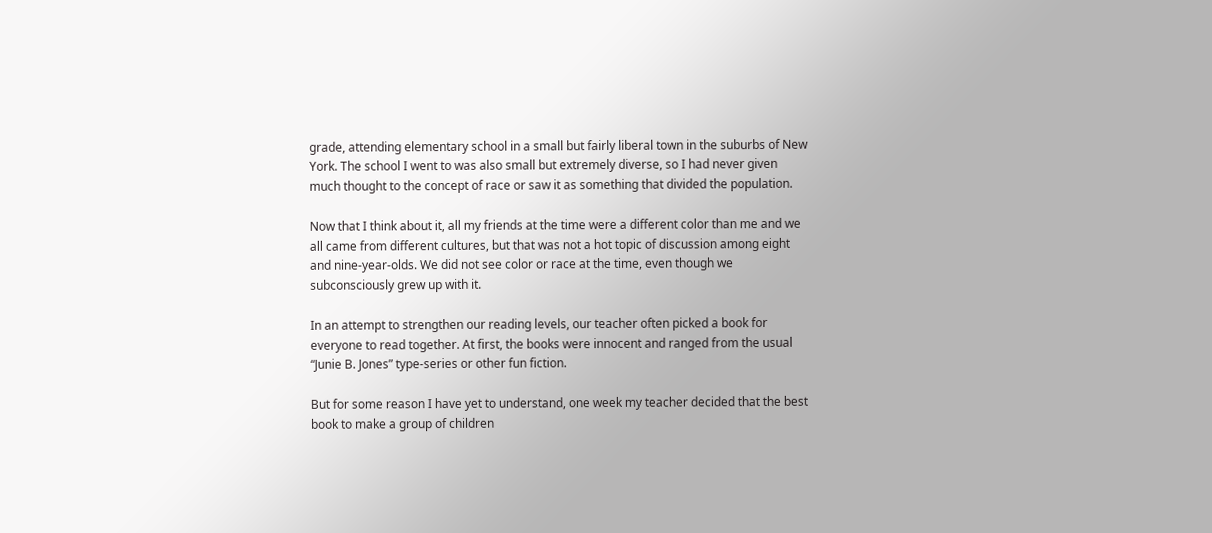grade, attending elementary school in a small but fairly liberal town in the suburbs of New York. The school I went to was also small but extremely diverse, so I had never given much thought to the concept of race or saw it as something that divided the population.

Now that I think about it, all my friends at the time were a different color than me and we all came from different cultures, but that was not a hot topic of discussion among eight and nine-year-olds. We did not see color or race at the time, even though we subconsciously grew up with it.

In an attempt to strengthen our reading levels, our teacher often picked a book for everyone to read together. At first, the books were innocent and ranged from the usual “Junie B. Jones” type-series or other fun fiction.

But for some reason I have yet to understand, one week my teacher decided that the best book to make a group of children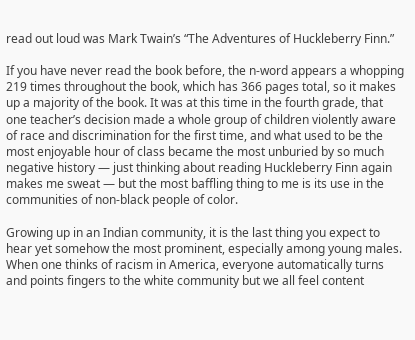read out loud was Mark Twain’s “The Adventures of Huckleberry Finn.”

If you have never read the book before, the n-word appears a whopping 219 times throughout the book, which has 366 pages total, so it makes up a majority of the book. It was at this time in the fourth grade, that one teacher’s decision made a whole group of children violently aware of race and discrimination for the first time, and what used to be the most enjoyable hour of class became the most unburied by so much negative history — just thinking about reading Huckleberry Finn again makes me sweat — but the most baffling thing to me is its use in the communities of non-black people of color.

Growing up in an Indian community, it is the last thing you expect to hear yet somehow the most prominent, especially among young males. When one thinks of racism in America, everyone automatically turns and points fingers to the white community but we all feel content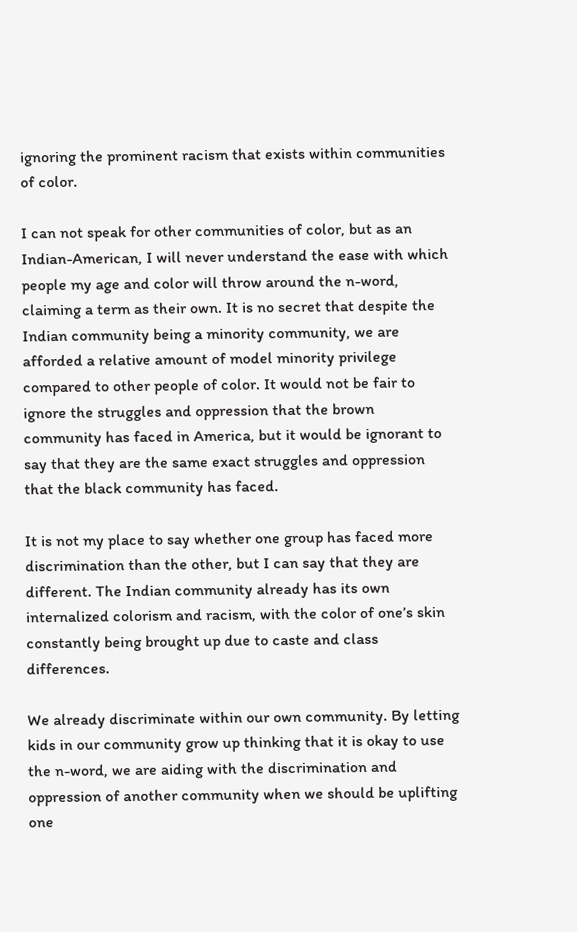ignoring the prominent racism that exists within communities of color.

I can not speak for other communities of color, but as an Indian-American, I will never understand the ease with which people my age and color will throw around the n-word, claiming a term as their own. It is no secret that despite the Indian community being a minority community, we are afforded a relative amount of model minority privilege compared to other people of color. It would not be fair to ignore the struggles and oppression that the brown community has faced in America, but it would be ignorant to say that they are the same exact struggles and oppression that the black community has faced.

It is not my place to say whether one group has faced more discrimination than the other, but I can say that they are different. The Indian community already has its own internalized colorism and racism, with the color of one’s skin constantly being brought up due to caste and class differences.

We already discriminate within our own community. By letting kids in our community grow up thinking that it is okay to use the n-word, we are aiding with the discrimination and oppression of another community when we should be uplifting one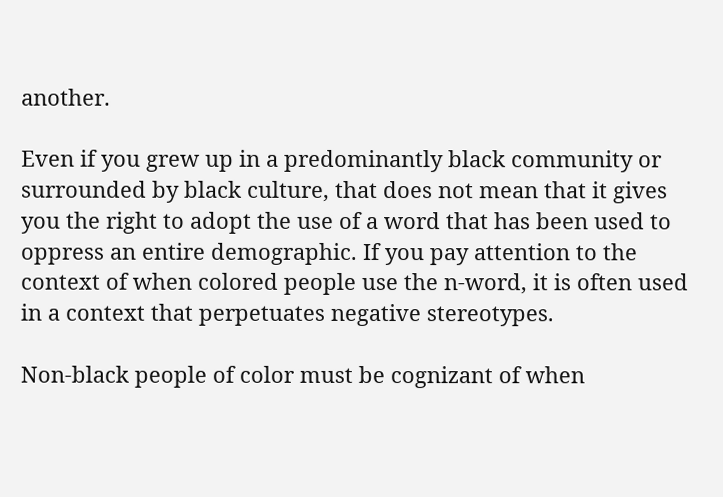another.

Even if you grew up in a predominantly black community or surrounded by black culture, that does not mean that it gives you the right to adopt the use of a word that has been used to oppress an entire demographic. If you pay attention to the context of when colored people use the n-word, it is often used in a context that perpetuates negative stereotypes.

Non-black people of color must be cognizant of when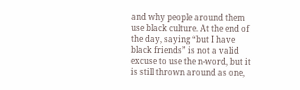and why people around them use black culture. At the end of the day, saying “but I have black friends” is not a valid excuse to use the n-word, but it is still thrown around as one,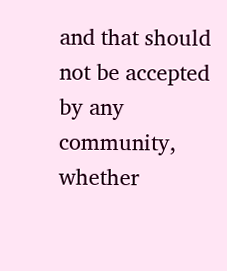and that should not be accepted by any community, whether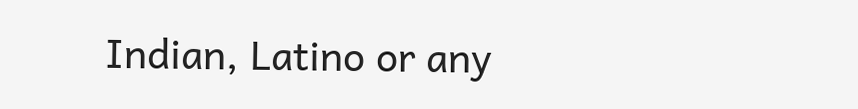Indian, Latino or any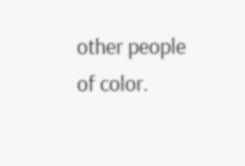other people of color.